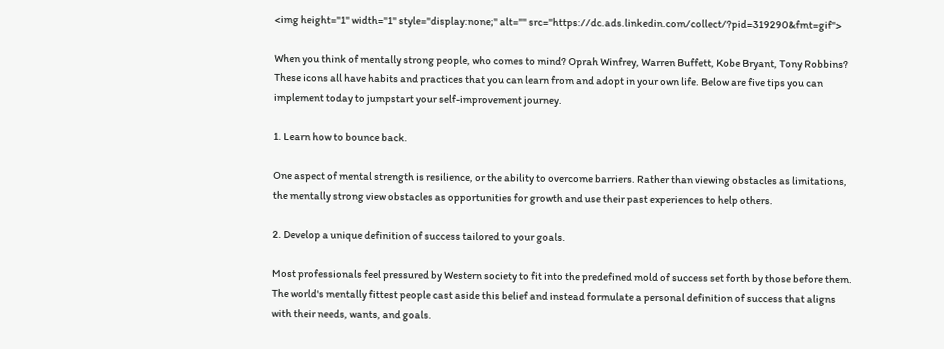<img height="1" width="1" style="display:none;" alt="" src="https://dc.ads.linkedin.com/collect/?pid=319290&fmt=gif">

When you think of mentally strong people, who comes to mind? Oprah Winfrey, Warren Buffett, Kobe Bryant, Tony Robbins? These icons all have habits and practices that you can learn from and adopt in your own life. Below are five tips you can implement today to jumpstart your self-improvement journey.

1. Learn how to bounce back.

One aspect of mental strength is resilience, or the ability to overcome barriers. Rather than viewing obstacles as limitations, the mentally strong view obstacles as opportunities for growth and use their past experiences to help others.

2. Develop a unique definition of success tailored to your goals.

Most professionals feel pressured by Western society to fit into the predefined mold of success set forth by those before them. The world's mentally fittest people cast aside this belief and instead formulate a personal definition of success that aligns with their needs, wants, and goals.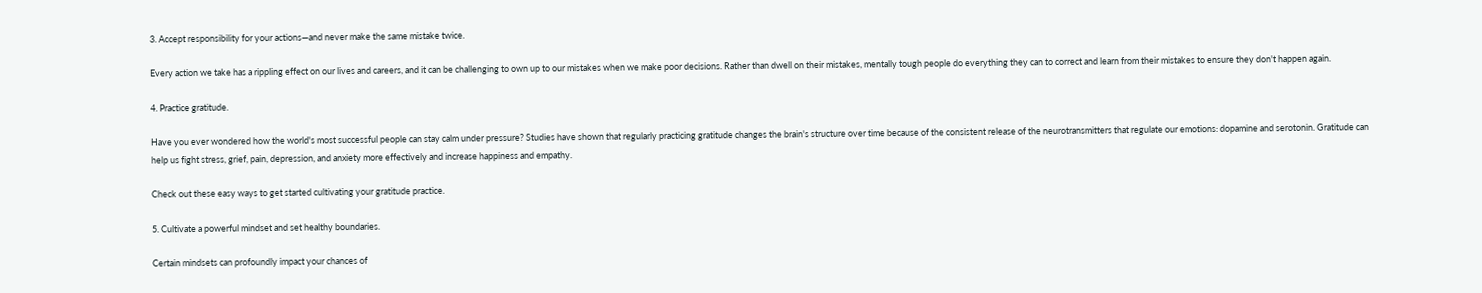3. Accept responsibility for your actions—and never make the same mistake twice.

Every action we take has a rippling effect on our lives and careers, and it can be challenging to own up to our mistakes when we make poor decisions. Rather than dwell on their mistakes, mentally tough people do everything they can to correct and learn from their mistakes to ensure they don't happen again.

4. Practice gratitude.

Have you ever wondered how the world's most successful people can stay calm under pressure? Studies have shown that regularly practicing gratitude changes the brain's structure over time because of the consistent release of the neurotransmitters that regulate our emotions: dopamine and serotonin. Gratitude can help us fight stress, grief, pain, depression, and anxiety more effectively and increase happiness and empathy.

Check out these easy ways to get started cultivating your gratitude practice.

5. Cultivate a powerful mindset and set healthy boundaries.

Certain mindsets can profoundly impact your chances of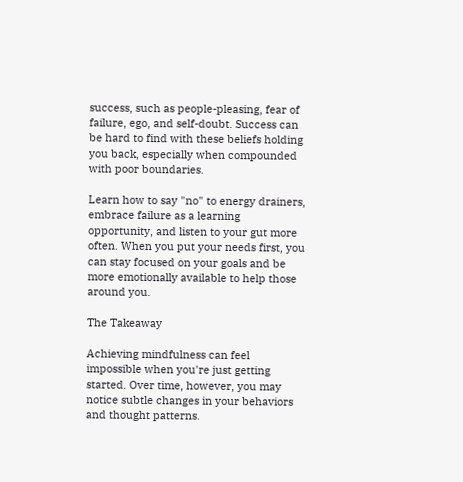success, such as people-pleasing, fear of failure, ego, and self-doubt. Success can be hard to find with these beliefs holding you back, especially when compounded with poor boundaries.

Learn how to say "no" to energy drainers, embrace failure as a learning opportunity, and listen to your gut more often. When you put your needs first, you can stay focused on your goals and be more emotionally available to help those around you.

The Takeaway

Achieving mindfulness can feel impossible when you're just getting started. Over time, however, you may notice subtle changes in your behaviors and thought patterns.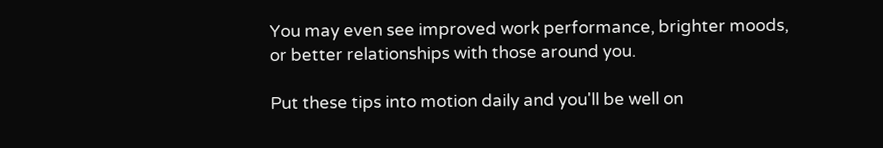You may even see improved work performance, brighter moods, or better relationships with those around you.

Put these tips into motion daily and you'll be well on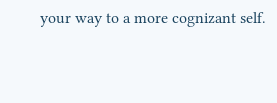your way to a more cognizant self.